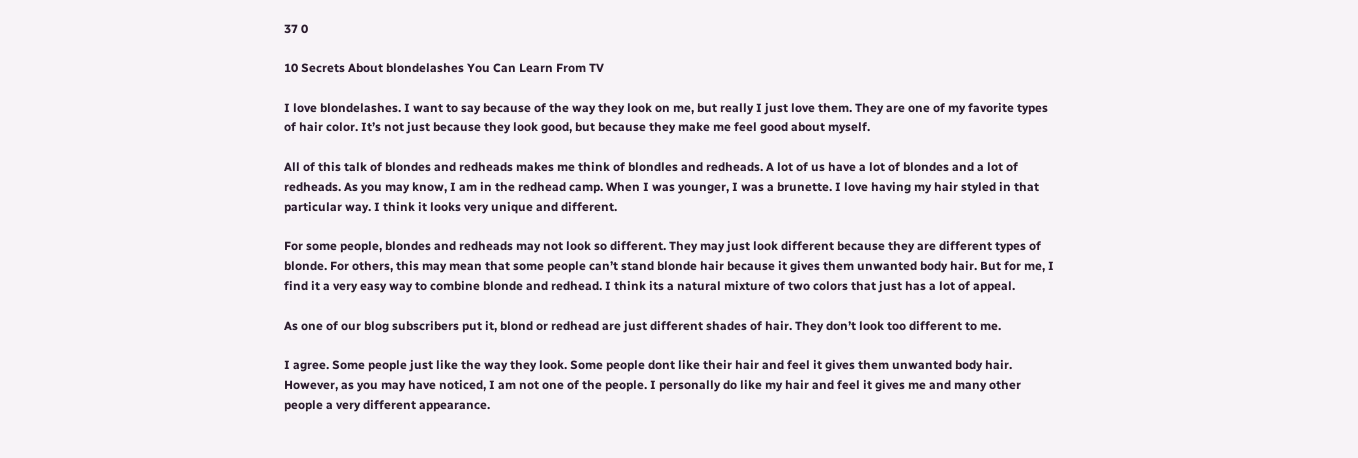37 0

10 Secrets About blondelashes You Can Learn From TV

I love blondelashes. I want to say because of the way they look on me, but really I just love them. They are one of my favorite types of hair color. It’s not just because they look good, but because they make me feel good about myself.

All of this talk of blondes and redheads makes me think of blondles and redheads. A lot of us have a lot of blondes and a lot of redheads. As you may know, I am in the redhead camp. When I was younger, I was a brunette. I love having my hair styled in that particular way. I think it looks very unique and different.

For some people, blondes and redheads may not look so different. They may just look different because they are different types of blonde. For others, this may mean that some people can’t stand blonde hair because it gives them unwanted body hair. But for me, I find it a very easy way to combine blonde and redhead. I think its a natural mixture of two colors that just has a lot of appeal.

As one of our blog subscribers put it, blond or redhead are just different shades of hair. They don’t look too different to me.

I agree. Some people just like the way they look. Some people dont like their hair and feel it gives them unwanted body hair. However, as you may have noticed, I am not one of the people. I personally do like my hair and feel it gives me and many other people a very different appearance.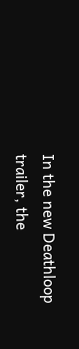In the new Deathloop trailer, the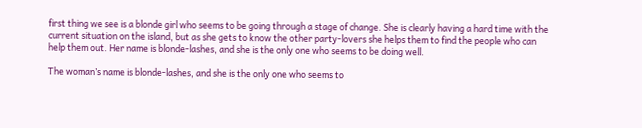first thing we see is a blonde girl who seems to be going through a stage of change. She is clearly having a hard time with the current situation on the island, but as she gets to know the other party-lovers she helps them to find the people who can help them out. Her name is blonde-lashes, and she is the only one who seems to be doing well.

The woman’s name is blonde-lashes, and she is the only one who seems to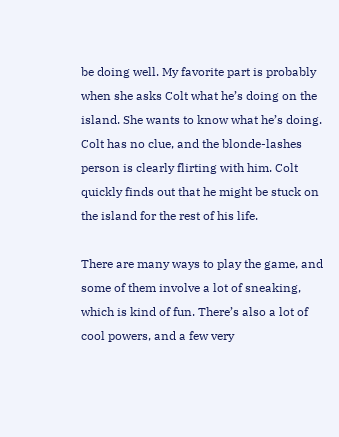be doing well. My favorite part is probably when she asks Colt what he’s doing on the island. She wants to know what he’s doing. Colt has no clue, and the blonde-lashes person is clearly flirting with him. Colt quickly finds out that he might be stuck on the island for the rest of his life.

There are many ways to play the game, and some of them involve a lot of sneaking, which is kind of fun. There’s also a lot of cool powers, and a few very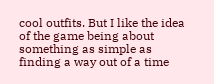cool outfits. But I like the idea of the game being about something as simple as finding a way out of a time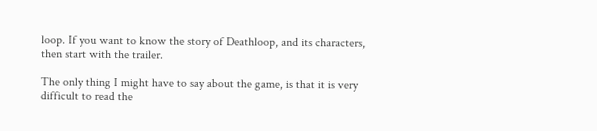loop. If you want to know the story of Deathloop, and its characters, then start with the trailer.

The only thing I might have to say about the game, is that it is very difficult to read the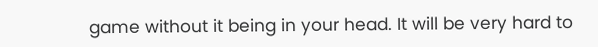game without it being in your head. It will be very hard to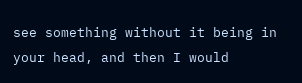see something without it being in your head, and then I would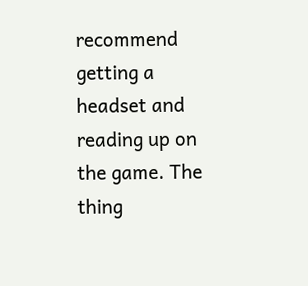recommend getting a headset and reading up on the game. The thing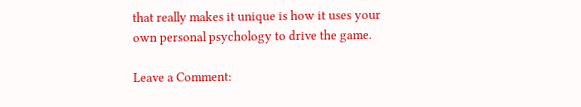that really makes it unique is how it uses your own personal psychology to drive the game.

Leave a Comment: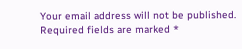Your email address will not be published. Required fields are marked *